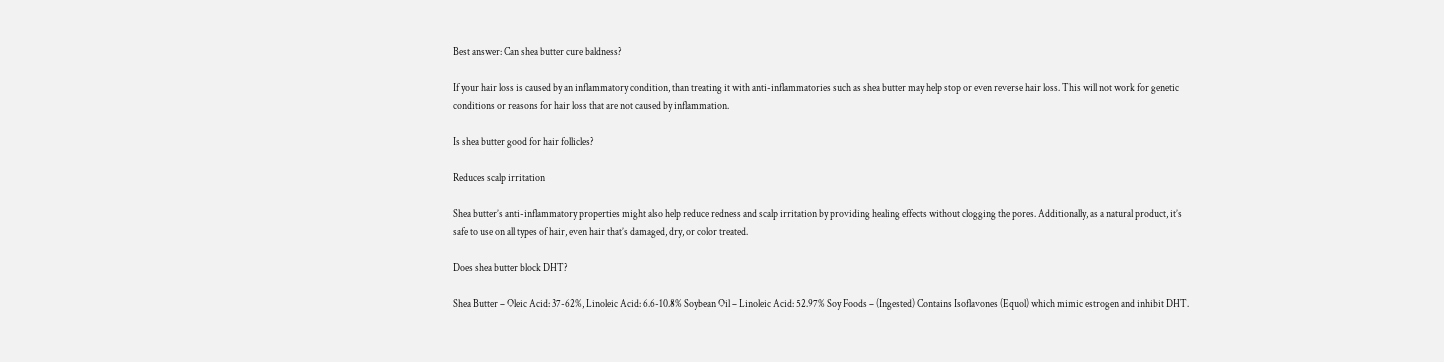Best answer: Can shea butter cure baldness?

If your hair loss is caused by an inflammatory condition, than treating it with anti-inflammatories such as shea butter may help stop or even reverse hair loss. This will not work for genetic conditions or reasons for hair loss that are not caused by inflammation.

Is shea butter good for hair follicles?

Reduces scalp irritation

Shea butter’s anti-inflammatory properties might also help reduce redness and scalp irritation by providing healing effects without clogging the pores. Additionally, as a natural product, it’s safe to use on all types of hair, even hair that’s damaged, dry, or color treated.

Does shea butter block DHT?

Shea Butter – Oleic Acid: 37-62%, Linoleic Acid: 6.6-10.8% Soybean Oil – Linoleic Acid: 52.97% Soy Foods – (Ingested) Contains Isoflavones (Equol) which mimic estrogen and inhibit DHT.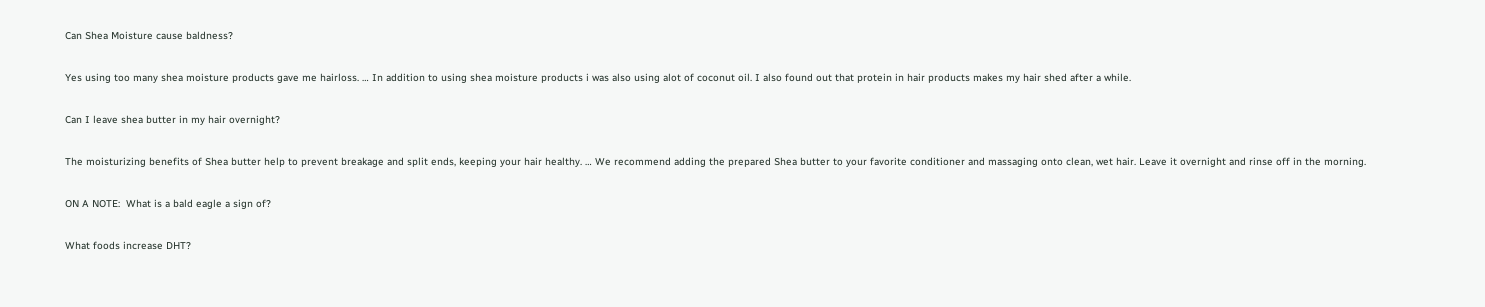Can Shea Moisture cause baldness?

Yes using too many shea moisture products gave me hairloss. … In addition to using shea moisture products i was also using alot of coconut oil. I also found out that protein in hair products makes my hair shed after a while.

Can I leave shea butter in my hair overnight?

The moisturizing benefits of Shea butter help to prevent breakage and split ends, keeping your hair healthy. … We recommend adding the prepared Shea butter to your favorite conditioner and massaging onto clean, wet hair. Leave it overnight and rinse off in the morning.

ON A NOTE:  What is a bald eagle a sign of?

What foods increase DHT?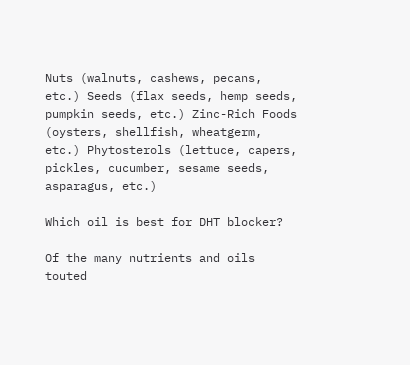Nuts (walnuts, cashews, pecans, etc.) Seeds (flax seeds, hemp seeds, pumpkin seeds, etc.) Zinc-Rich Foods (oysters, shellfish, wheatgerm, etc.) Phytosterols (lettuce, capers, pickles, cucumber, sesame seeds, asparagus, etc.)

Which oil is best for DHT blocker?

Of the many nutrients and oils touted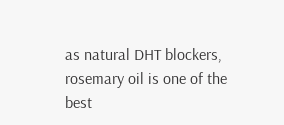as natural DHT blockers, rosemary oil is one of the best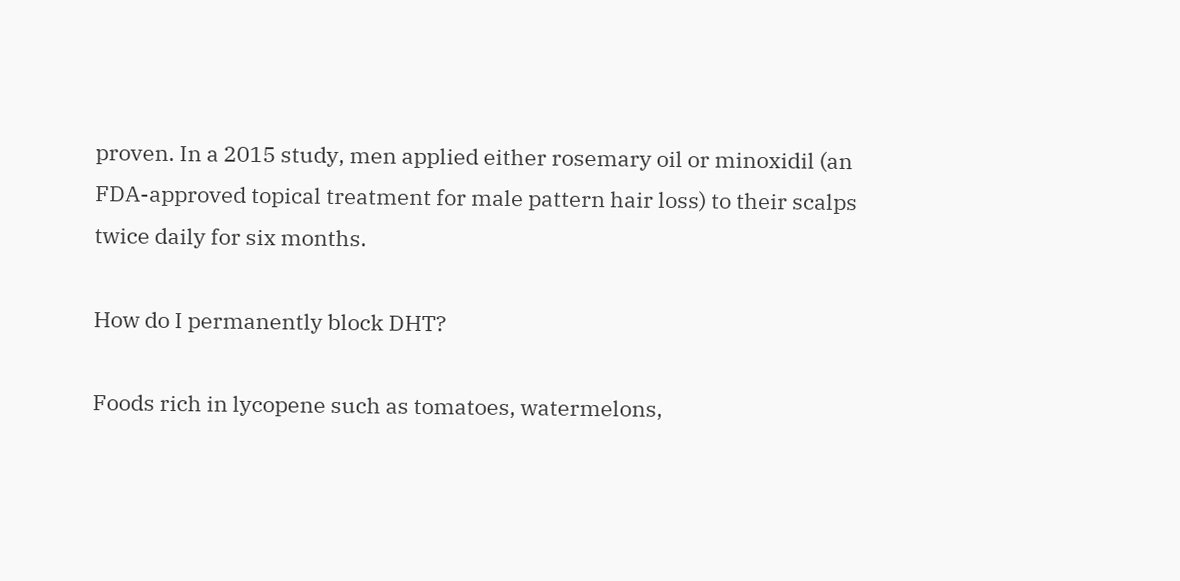proven. In a 2015 study, men applied either rosemary oil or minoxidil (an FDA-approved topical treatment for male pattern hair loss) to their scalps twice daily for six months.

How do I permanently block DHT?

Foods rich in lycopene such as tomatoes, watermelons,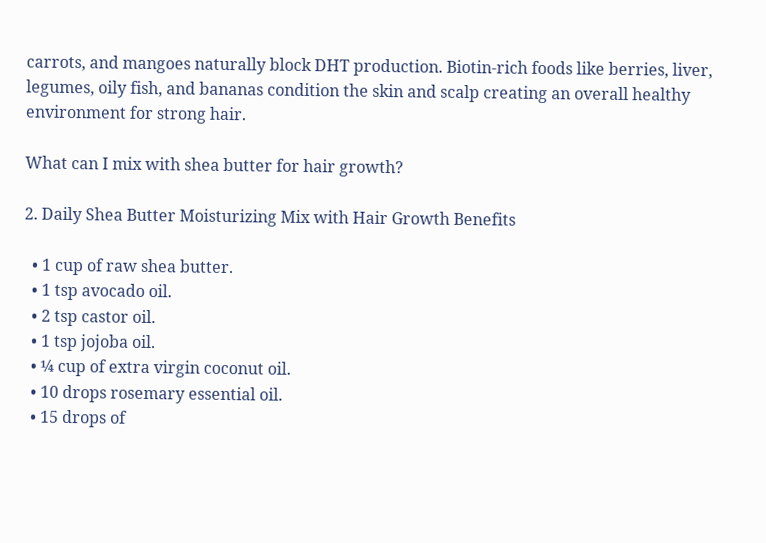carrots, and mangoes naturally block DHT production. Biotin-rich foods like berries, liver, legumes, oily fish, and bananas condition the skin and scalp creating an overall healthy environment for strong hair.

What can I mix with shea butter for hair growth?

2. Daily Shea Butter Moisturizing Mix with Hair Growth Benefits

  • 1 cup of raw shea butter.
  • 1 tsp avocado oil.
  • 2 tsp castor oil.
  • 1 tsp jojoba oil.
  • ¼ cup of extra virgin coconut oil.
  • 10 drops rosemary essential oil.
  • 15 drops of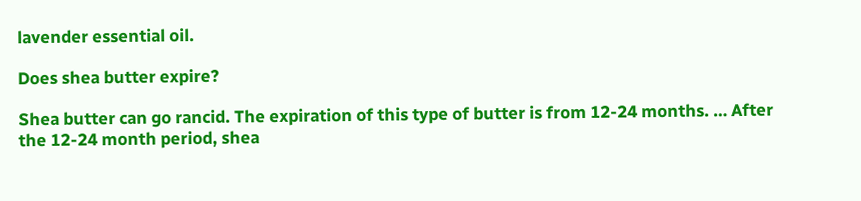lavender essential oil.

Does shea butter expire?

Shea butter can go rancid. The expiration of this type of butter is from 12-24 months. … After the 12-24 month period, shea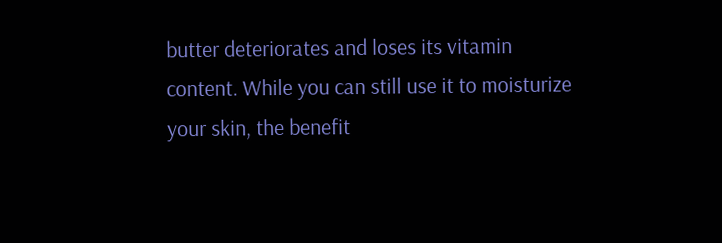butter deteriorates and loses its vitamin content. While you can still use it to moisturize your skin, the benefit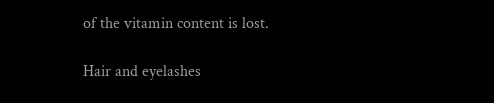of the vitamin content is lost.

Hair and eyelashes